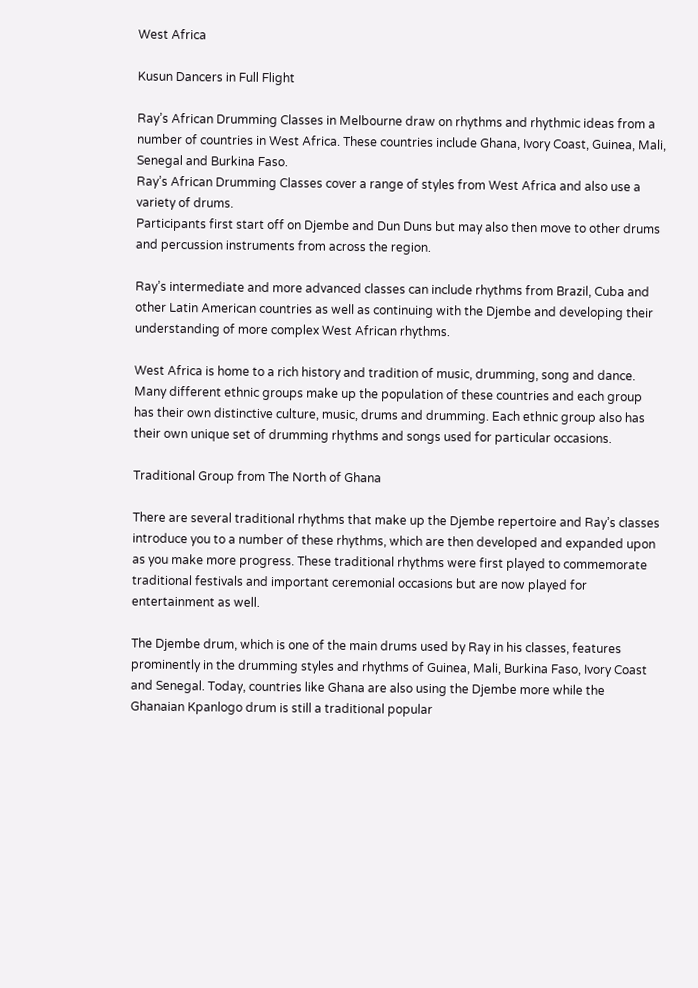West Africa

Kusun Dancers in Full Flight

Ray’s African Drumming Classes in Melbourne draw on rhythms and rhythmic ideas from a number of countries in West Africa. These countries include Ghana, Ivory Coast, Guinea, Mali, Senegal and Burkina Faso.
Ray’s African Drumming Classes cover a range of styles from West Africa and also use a variety of drums.
Participants first start off on Djembe and Dun Duns but may also then move to other drums and percussion instruments from across the region.

Ray’s intermediate and more advanced classes can include rhythms from Brazil, Cuba and other Latin American countries as well as continuing with the Djembe and developing their understanding of more complex West African rhythms.

West Africa is home to a rich history and tradition of music, drumming, song and dance. Many different ethnic groups make up the population of these countries and each group has their own distinctive culture, music, drums and drumming. Each ethnic group also has their own unique set of drumming rhythms and songs used for particular occasions.

Traditional Group from The North of Ghana

There are several traditional rhythms that make up the Djembe repertoire and Ray’s classes introduce you to a number of these rhythms, which are then developed and expanded upon as you make more progress. These traditional rhythms were first played to commemorate traditional festivals and important ceremonial occasions but are now played for entertainment as well.

The Djembe drum, which is one of the main drums used by Ray in his classes, features prominently in the drumming styles and rhythms of Guinea, Mali, Burkina Faso, Ivory Coast and Senegal. Today, countries like Ghana are also using the Djembe more while the Ghanaian Kpanlogo drum is still a traditional popular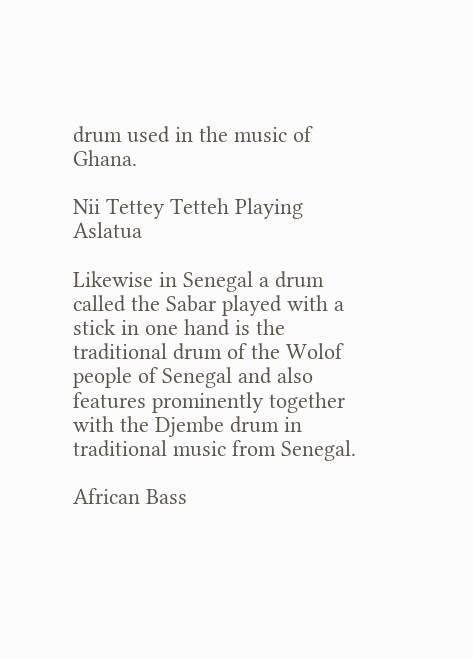drum used in the music of Ghana.

Nii Tettey Tetteh Playing Aslatua

Likewise in Senegal a drum called the Sabar played with a stick in one hand is the traditional drum of the Wolof people of Senegal and also features prominently together with the Djembe drum in traditional music from Senegal.

African Bass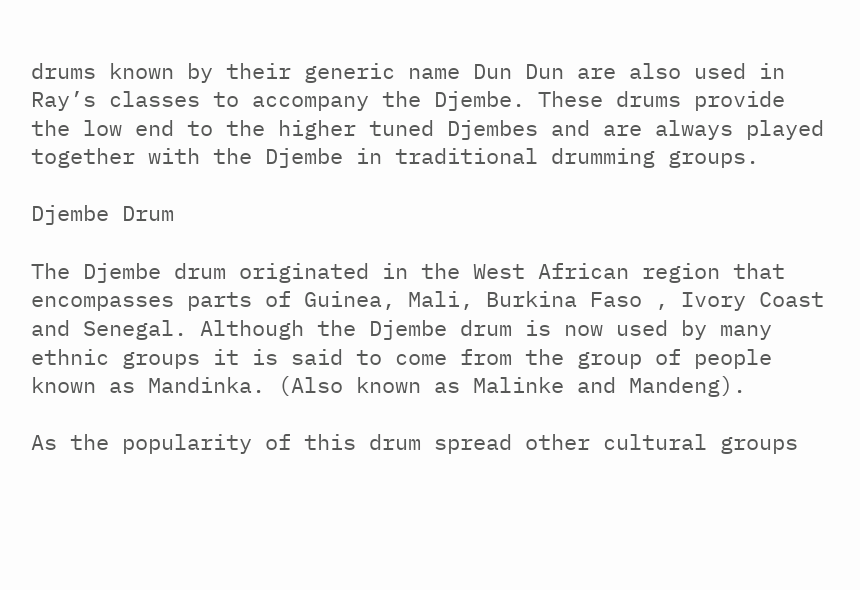drums known by their generic name Dun Dun are also used in Ray’s classes to accompany the Djembe. These drums provide the low end to the higher tuned Djembes and are always played together with the Djembe in traditional drumming groups.

Djembe Drum

The Djembe drum originated in the West African region that encompasses parts of Guinea, Mali, Burkina Faso , Ivory Coast and Senegal. Although the Djembe drum is now used by many ethnic groups it is said to come from the group of people known as Mandinka. (Also known as Malinke and Mandeng).

As the popularity of this drum spread other cultural groups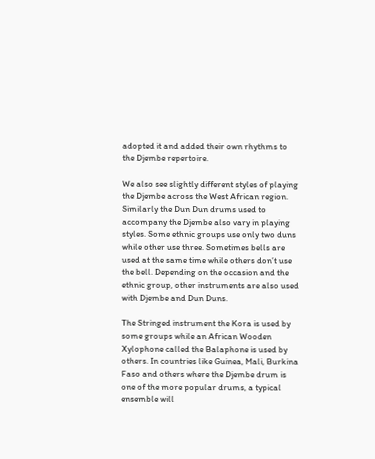adopted it and added their own rhythms to the Djembe repertoire.

We also see slightly different styles of playing the Djembe across the West African region. Similarly the Dun Dun drums used to accompany the Djembe also vary in playing styles. Some ethnic groups use only two duns while other use three. Sometimes bells are used at the same time while others don’t use the bell. Depending on the occasion and the ethnic group, other instruments are also used with Djembe and Dun Duns.

The Stringed instrument the Kora is used by some groups while an African Wooden Xylophone called the Balaphone is used by others. In countries like Guinea, Mali, Burkina Faso and others where the Djembe drum is one of the more popular drums, a typical ensemble will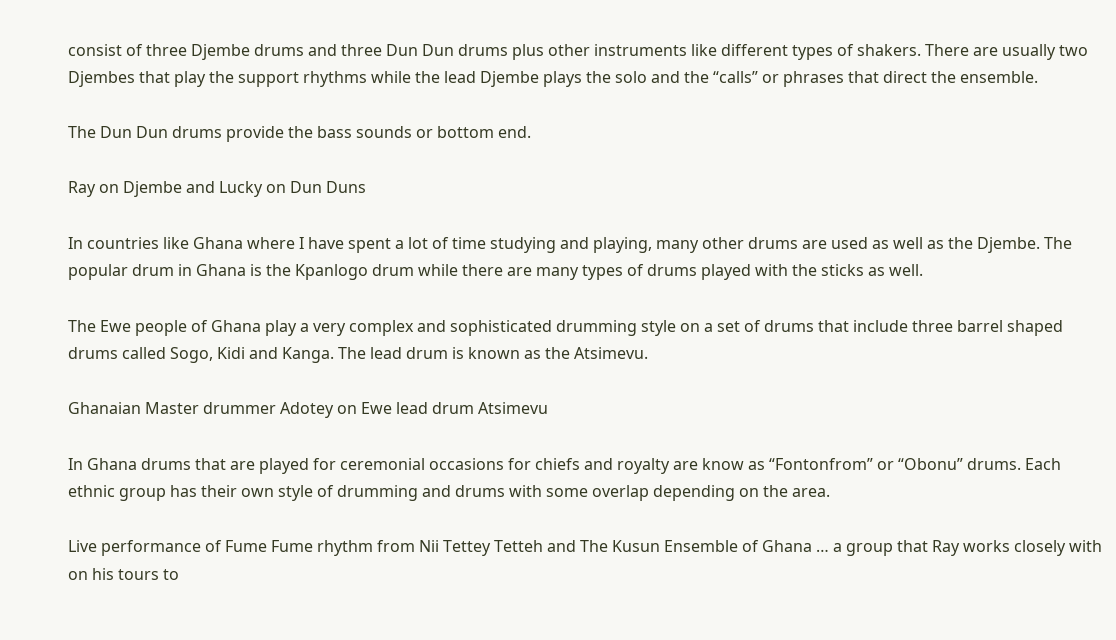consist of three Djembe drums and three Dun Dun drums plus other instruments like different types of shakers. There are usually two Djembes that play the support rhythms while the lead Djembe plays the solo and the “calls” or phrases that direct the ensemble.

The Dun Dun drums provide the bass sounds or bottom end.

Ray on Djembe and Lucky on Dun Duns

In countries like Ghana where I have spent a lot of time studying and playing, many other drums are used as well as the Djembe. The popular drum in Ghana is the Kpanlogo drum while there are many types of drums played with the sticks as well.

The Ewe people of Ghana play a very complex and sophisticated drumming style on a set of drums that include three barrel shaped drums called Sogo, Kidi and Kanga. The lead drum is known as the Atsimevu.

Ghanaian Master drummer Adotey on Ewe lead drum Atsimevu

In Ghana drums that are played for ceremonial occasions for chiefs and royalty are know as “Fontonfrom” or “Obonu” drums. Each ethnic group has their own style of drumming and drums with some overlap depending on the area.

Live performance of Fume Fume rhythm from Nii Tettey Tetteh and The Kusun Ensemble of Ghana … a group that Ray works closely with on his tours to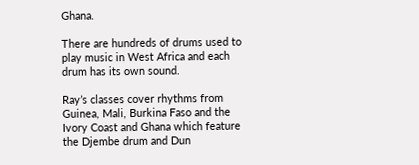Ghana.

There are hundreds of drums used to play music in West Africa and each drum has its own sound.

Ray’s classes cover rhythms from Guinea, Mali, Burkina Faso and the Ivory Coast and Ghana which feature the Djembe drum and Dun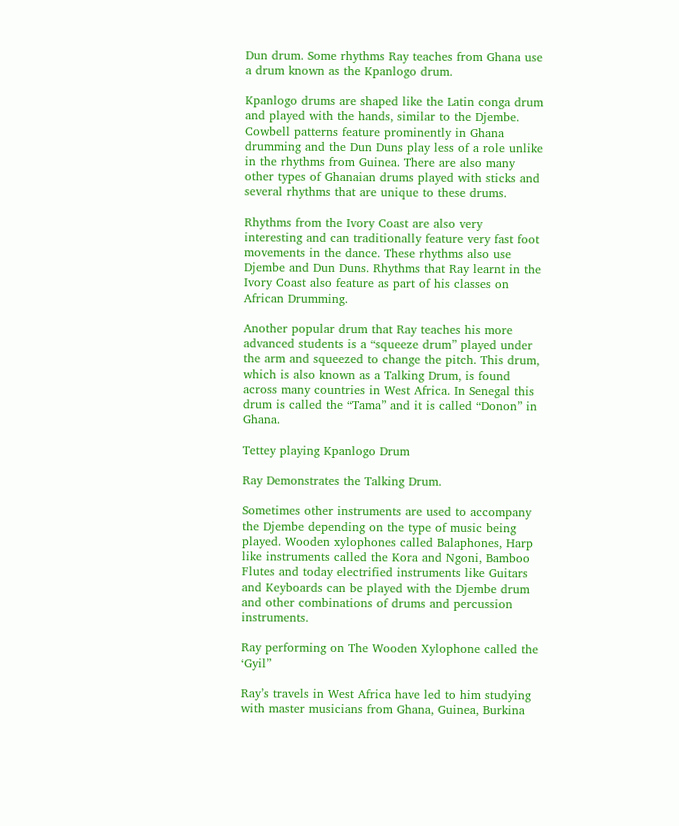Dun drum. Some rhythms Ray teaches from Ghana use a drum known as the Kpanlogo drum.

Kpanlogo drums are shaped like the Latin conga drum and played with the hands, similar to the Djembe. Cowbell patterns feature prominently in Ghana drumming and the Dun Duns play less of a role unlike in the rhythms from Guinea. There are also many other types of Ghanaian drums played with sticks and several rhythms that are unique to these drums.

Rhythms from the Ivory Coast are also very interesting and can traditionally feature very fast foot movements in the dance. These rhythms also use Djembe and Dun Duns. Rhythms that Ray learnt in the Ivory Coast also feature as part of his classes on African Drumming.

Another popular drum that Ray teaches his more advanced students is a “squeeze drum” played under the arm and squeezed to change the pitch. This drum, which is also known as a Talking Drum, is found across many countries in West Africa. In Senegal this drum is called the “Tama” and it is called “Donon” in Ghana.

Tettey playing Kpanlogo Drum

Ray Demonstrates the Talking Drum.

Sometimes other instruments are used to accompany the Djembe depending on the type of music being played. Wooden xylophones called Balaphones, Harp like instruments called the Kora and Ngoni, Bamboo Flutes and today electrified instruments like Guitars and Keyboards can be played with the Djembe drum and other combinations of drums and percussion instruments.

Ray performing on The Wooden Xylophone called the ‘Gyil”

Ray’s travels in West Africa have led to him studying with master musicians from Ghana, Guinea, Burkina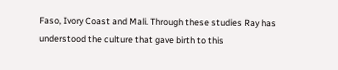Faso, Ivory Coast and Mali. Through these studies Ray has understood the culture that gave birth to this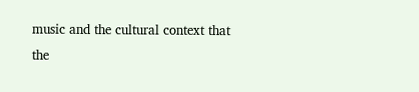music and the cultural context that the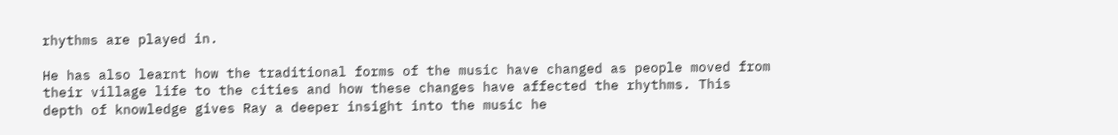rhythms are played in.

He has also learnt how the traditional forms of the music have changed as people moved from their village life to the cities and how these changes have affected the rhythms. This depth of knowledge gives Ray a deeper insight into the music he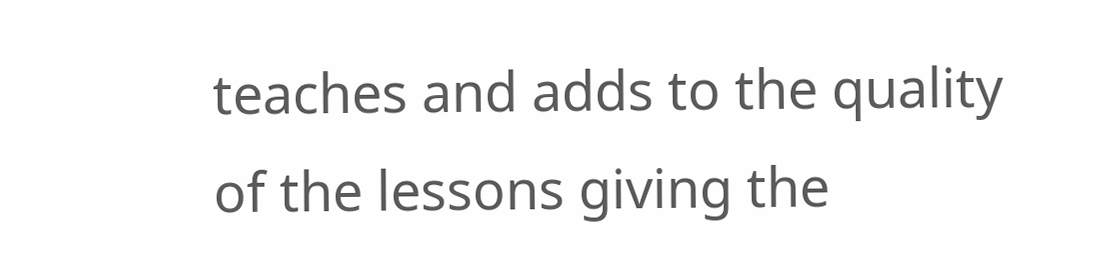teaches and adds to the quality of the lessons giving the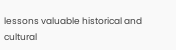lessons valuable historical and cultural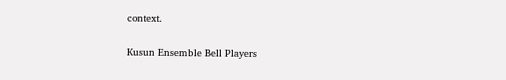context.

Kusun Ensemble Bell Players